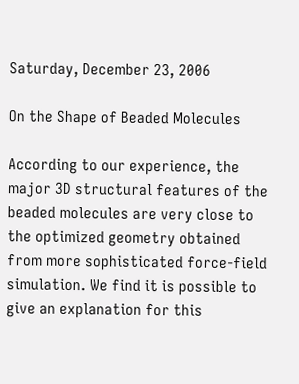Saturday, December 23, 2006

On the Shape of Beaded Molecules

According to our experience, the major 3D structural features of the beaded molecules are very close to the optimized geometry obtained from more sophisticated force-field simulation. We find it is possible to give an explanation for this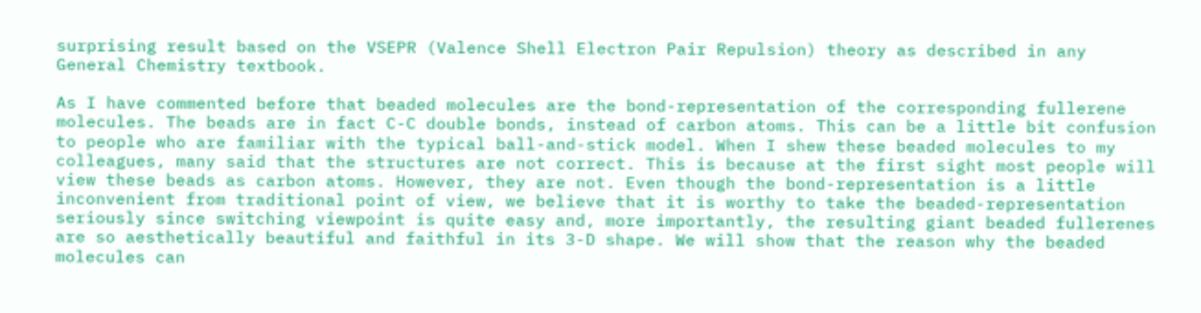surprising result based on the VSEPR (Valence Shell Electron Pair Repulsion) theory as described in any General Chemistry textbook.

As I have commented before that beaded molecules are the bond-representation of the corresponding fullerene molecules. The beads are in fact C-C double bonds, instead of carbon atoms. This can be a little bit confusion to people who are familiar with the typical ball-and-stick model. When I shew these beaded molecules to my colleagues, many said that the structures are not correct. This is because at the first sight most people will view these beads as carbon atoms. However, they are not. Even though the bond-representation is a little inconvenient from traditional point of view, we believe that it is worthy to take the beaded-representation seriously since switching viewpoint is quite easy and, more importantly, the resulting giant beaded fullerenes are so aesthetically beautiful and faithful in its 3-D shape. We will show that the reason why the beaded molecules can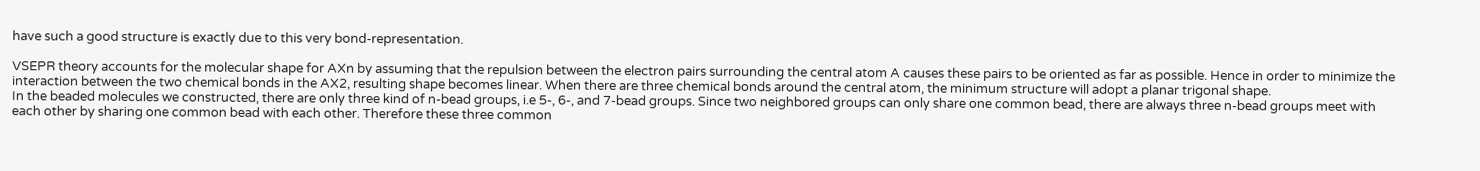have such a good structure is exactly due to this very bond-representation.

VSEPR theory accounts for the molecular shape for AXn by assuming that the repulsion between the electron pairs surrounding the central atom A causes these pairs to be oriented as far as possible. Hence in order to minimize the interaction between the two chemical bonds in the AX2, resulting shape becomes linear. When there are three chemical bonds around the central atom, the minimum structure will adopt a planar trigonal shape.
In the beaded molecules we constructed, there are only three kind of n-bead groups, i.e 5-, 6-, and 7-bead groups. Since two neighbored groups can only share one common bead, there are always three n-bead groups meet with each other by sharing one common bead with each other. Therefore these three common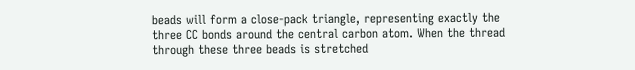beads will form a close-pack triangle, representing exactly the three CC bonds around the central carbon atom. When the thread through these three beads is stretched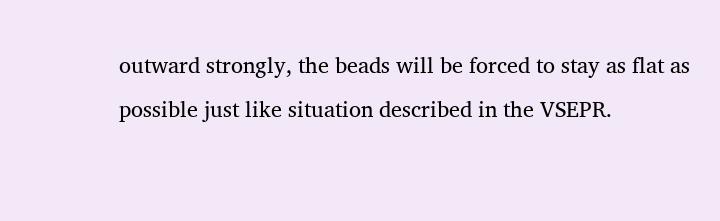outward strongly, the beads will be forced to stay as flat as possible just like situation described in the VSEPR.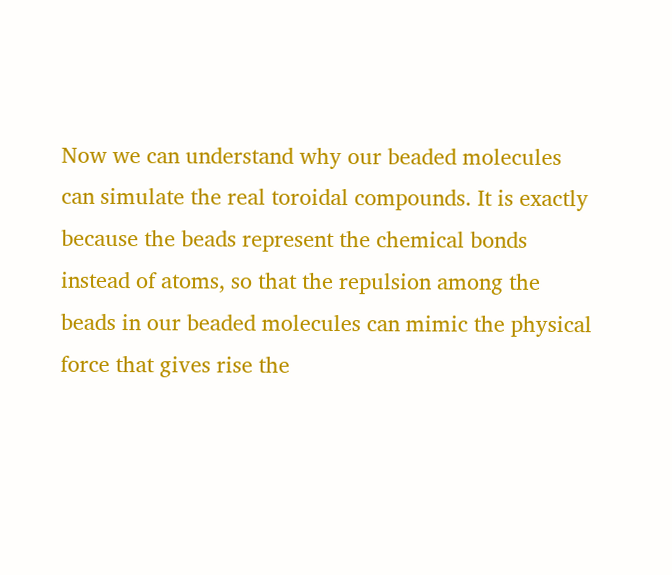Now we can understand why our beaded molecules can simulate the real toroidal compounds. It is exactly because the beads represent the chemical bonds instead of atoms, so that the repulsion among the beads in our beaded molecules can mimic the physical force that gives rise the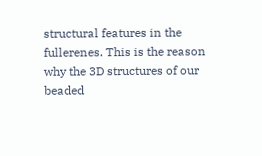structural features in the fullerenes. This is the reason why the 3D structures of our beaded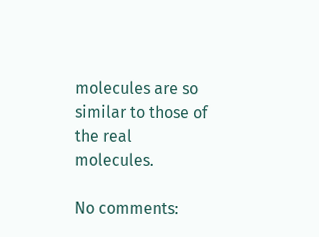molecules are so similar to those of the real molecules.

No comments: